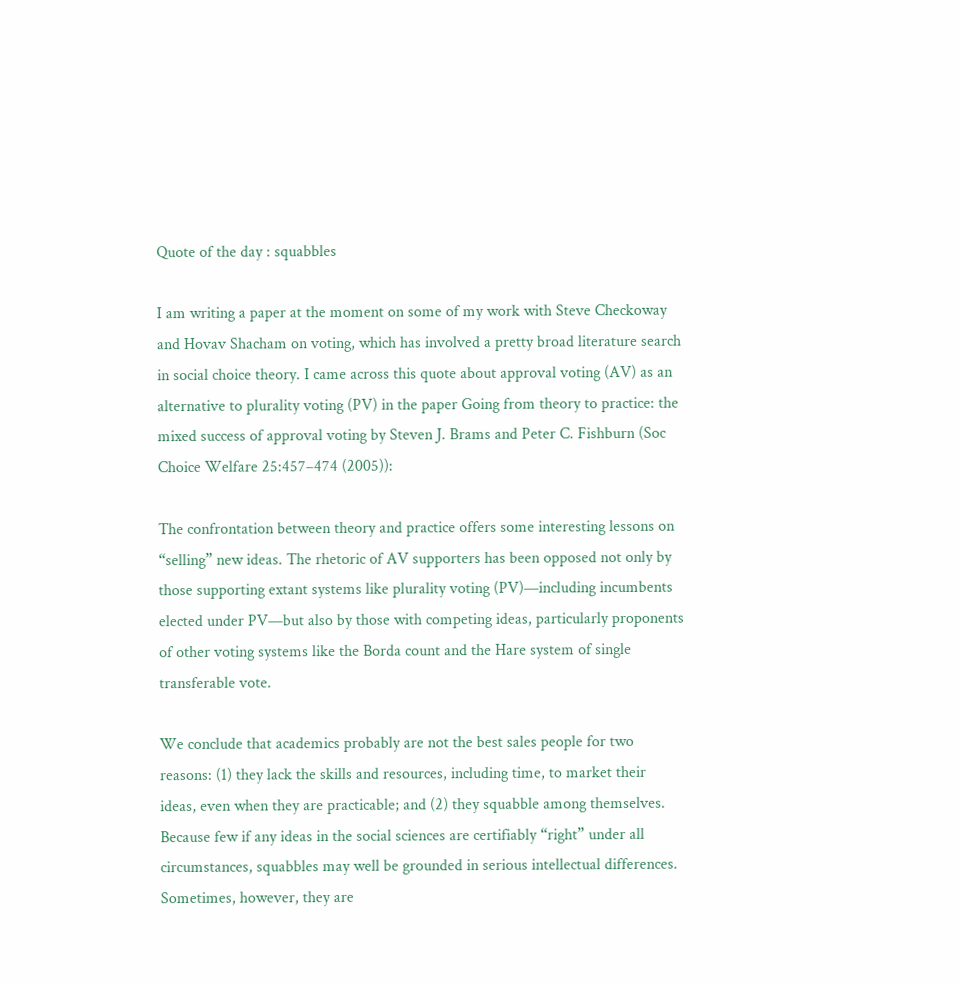Quote of the day : squabbles

I am writing a paper at the moment on some of my work with Steve Checkoway and Hovav Shacham on voting, which has involved a pretty broad literature search in social choice theory. I came across this quote about approval voting (AV) as an alternative to plurality voting (PV) in the paper Going from theory to practice: the mixed success of approval voting by Steven J. Brams and Peter C. Fishburn (Soc Choice Welfare 25:457–474 (2005)):

The confrontation between theory and practice offers some interesting lessons on “selling” new ideas. The rhetoric of AV supporters has been opposed not only by those supporting extant systems like plurality voting (PV)—including incumbents elected under PV—but also by those with competing ideas, particularly proponents of other voting systems like the Borda count and the Hare system of single transferable vote.

We conclude that academics probably are not the best sales people for two reasons: (1) they lack the skills and resources, including time, to market their ideas, even when they are practicable; and (2) they squabble among themselves. Because few if any ideas in the social sciences are certifiably “right” under all circumstances, squabbles may well be grounded in serious intellectual differences. Sometimes, however, they are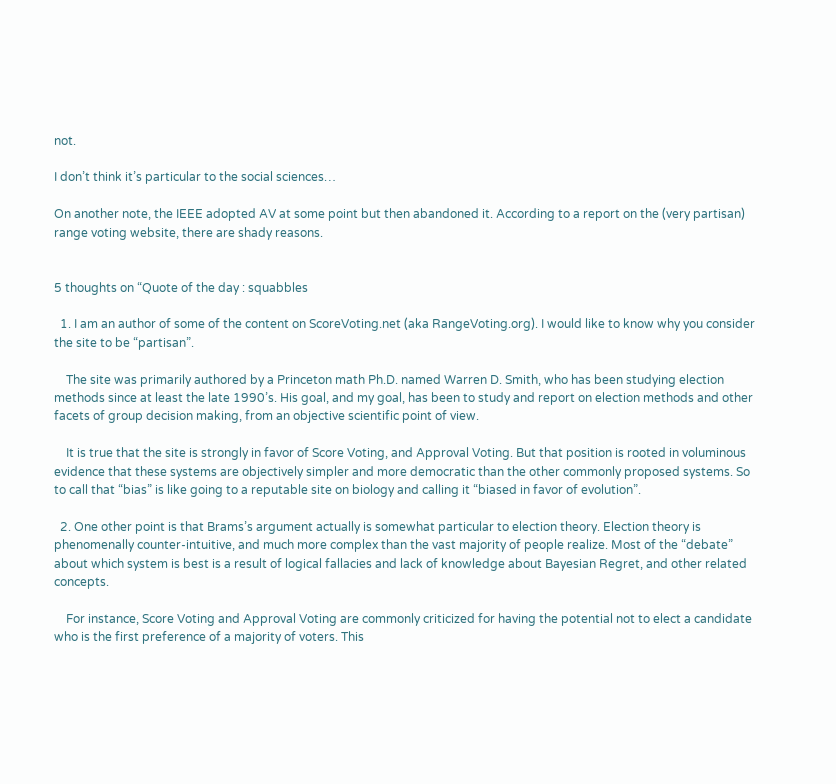not.

I don’t think it’s particular to the social sciences…

On another note, the IEEE adopted AV at some point but then abandoned it. According to a report on the (very partisan) range voting website, there are shady reasons.


5 thoughts on “Quote of the day : squabbles

  1. I am an author of some of the content on ScoreVoting.net (aka RangeVoting.org). I would like to know why you consider the site to be “partisan”.

    The site was primarily authored by a Princeton math Ph.D. named Warren D. Smith, who has been studying election methods since at least the late 1990’s. His goal, and my goal, has been to study and report on election methods and other facets of group decision making, from an objective scientific point of view.

    It is true that the site is strongly in favor of Score Voting, and Approval Voting. But that position is rooted in voluminous evidence that these systems are objectively simpler and more democratic than the other commonly proposed systems. So to call that “bias” is like going to a reputable site on biology and calling it “biased in favor of evolution”.

  2. One other point is that Brams’s argument actually is somewhat particular to election theory. Election theory is phenomenally counter-intuitive, and much more complex than the vast majority of people realize. Most of the “debate” about which system is best is a result of logical fallacies and lack of knowledge about Bayesian Regret, and other related concepts.

    For instance, Score Voting and Approval Voting are commonly criticized for having the potential not to elect a candidate who is the first preference of a majority of voters. This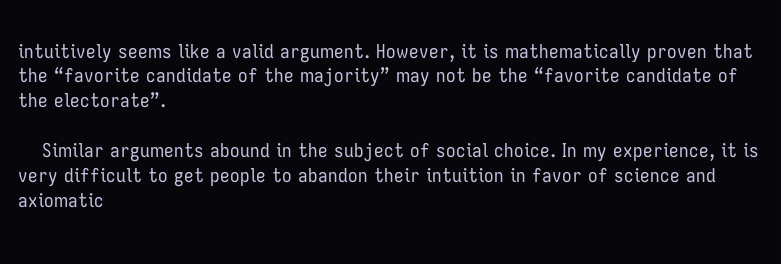intuitively seems like a valid argument. However, it is mathematically proven that the “favorite candidate of the majority” may not be the “favorite candidate of the electorate”.

    Similar arguments abound in the subject of social choice. In my experience, it is very difficult to get people to abandon their intuition in favor of science and axiomatic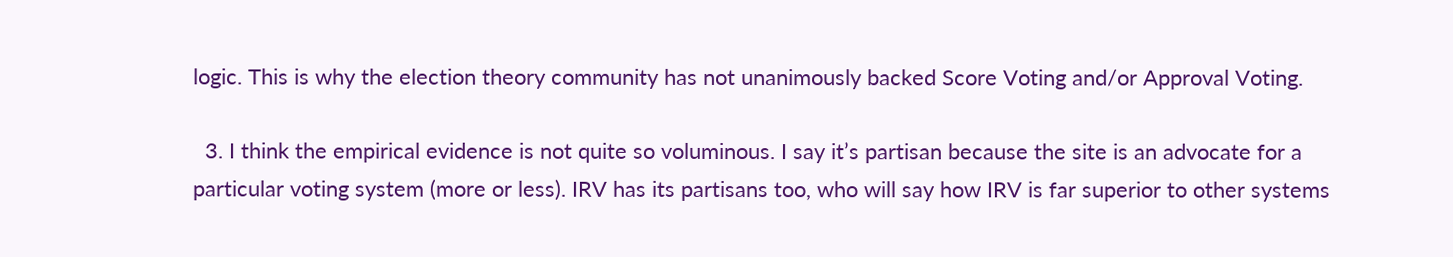logic. This is why the election theory community has not unanimously backed Score Voting and/or Approval Voting.

  3. I think the empirical evidence is not quite so voluminous. I say it’s partisan because the site is an advocate for a particular voting system (more or less). IRV has its partisans too, who will say how IRV is far superior to other systems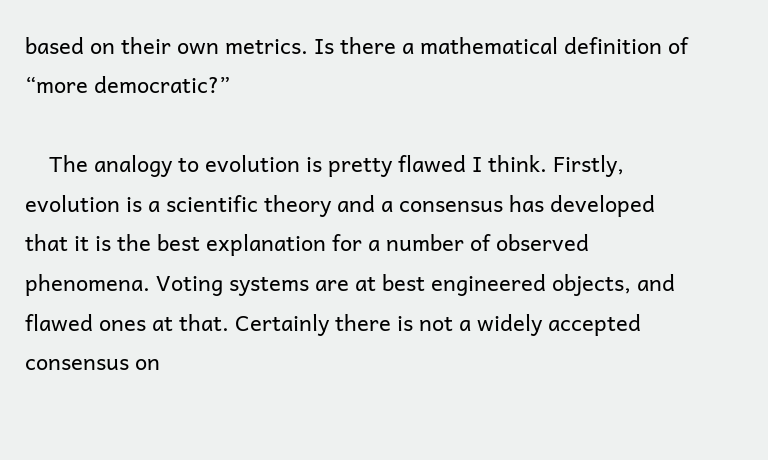based on their own metrics. Is there a mathematical definition of “more democratic?”

    The analogy to evolution is pretty flawed I think. Firstly, evolution is a scientific theory and a consensus has developed that it is the best explanation for a number of observed phenomena. Voting systems are at best engineered objects, and flawed ones at that. Certainly there is not a widely accepted consensus on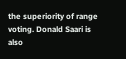the superiority of range voting. Donald Saari is also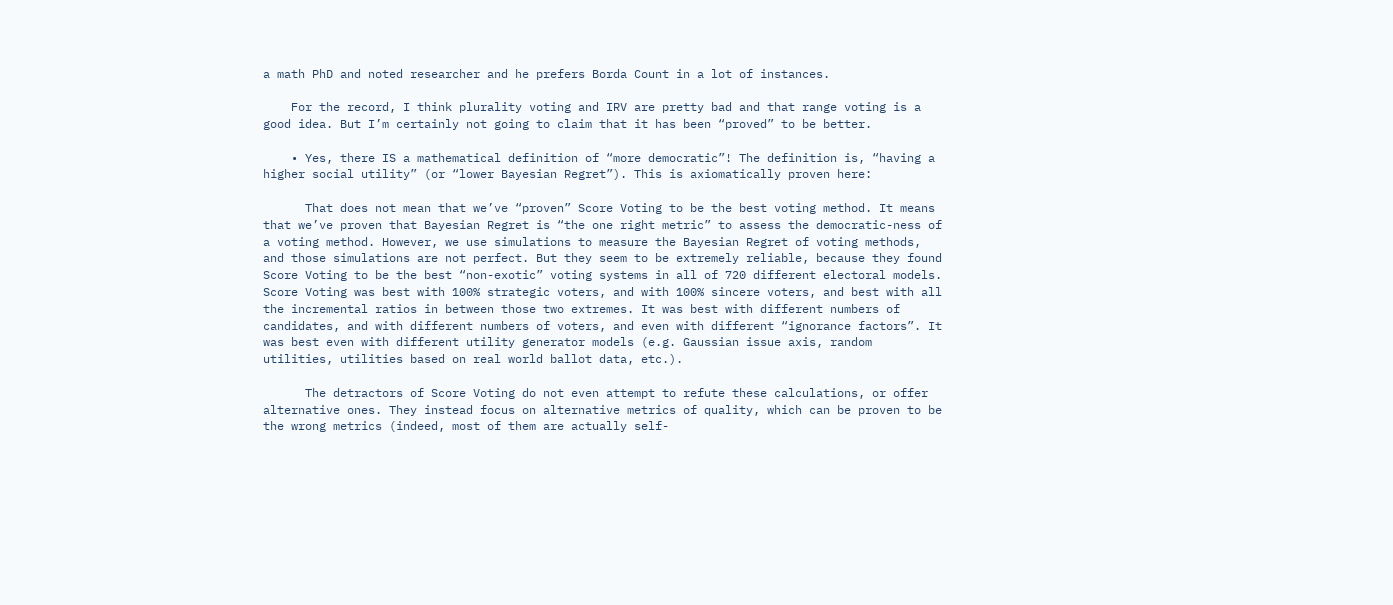a math PhD and noted researcher and he prefers Borda Count in a lot of instances.

    For the record, I think plurality voting and IRV are pretty bad and that range voting is a good idea. But I’m certainly not going to claim that it has been “proved” to be better.

    • Yes, there IS a mathematical definition of “more democratic”! The definition is, “having a higher social utility” (or “lower Bayesian Regret”). This is axiomatically proven here:

      That does not mean that we’ve “proven” Score Voting to be the best voting method. It means that we’ve proven that Bayesian Regret is “the one right metric” to assess the democratic-ness of a voting method. However, we use simulations to measure the Bayesian Regret of voting methods, and those simulations are not perfect. But they seem to be extremely reliable, because they found Score Voting to be the best “non-exotic” voting systems in all of 720 different electoral models. Score Voting was best with 100% strategic voters, and with 100% sincere voters, and best with all the incremental ratios in between those two extremes. It was best with different numbers of candidates, and with different numbers of voters, and even with different “ignorance factors”. It was best even with different utility generator models (e.g. Gaussian issue axis, random utilities, utilities based on real world ballot data, etc.).

      The detractors of Score Voting do not even attempt to refute these calculations, or offer alternative ones. They instead focus on alternative metrics of quality, which can be proven to be the wrong metrics (indeed, most of them are actually self-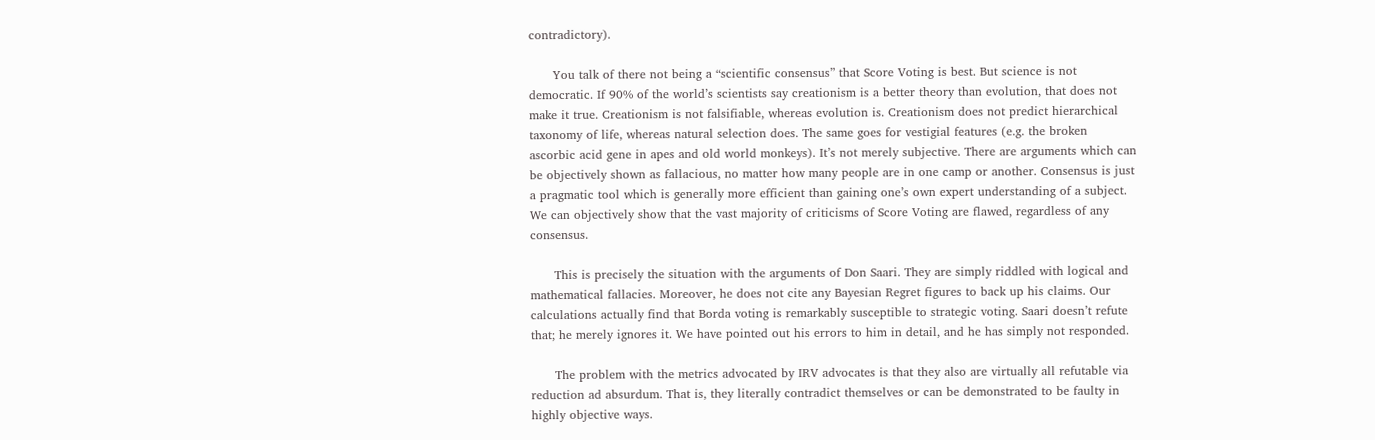contradictory).

      You talk of there not being a “scientific consensus” that Score Voting is best. But science is not democratic. If 90% of the world’s scientists say creationism is a better theory than evolution, that does not make it true. Creationism is not falsifiable, whereas evolution is. Creationism does not predict hierarchical taxonomy of life, whereas natural selection does. The same goes for vestigial features (e.g. the broken ascorbic acid gene in apes and old world monkeys). It’s not merely subjective. There are arguments which can be objectively shown as fallacious, no matter how many people are in one camp or another. Consensus is just a pragmatic tool which is generally more efficient than gaining one’s own expert understanding of a subject. We can objectively show that the vast majority of criticisms of Score Voting are flawed, regardless of any consensus.

      This is precisely the situation with the arguments of Don Saari. They are simply riddled with logical and mathematical fallacies. Moreover, he does not cite any Bayesian Regret figures to back up his claims. Our calculations actually find that Borda voting is remarkably susceptible to strategic voting. Saari doesn’t refute that; he merely ignores it. We have pointed out his errors to him in detail, and he has simply not responded.

      The problem with the metrics advocated by IRV advocates is that they also are virtually all refutable via reduction ad absurdum. That is, they literally contradict themselves or can be demonstrated to be faulty in highly objective ways.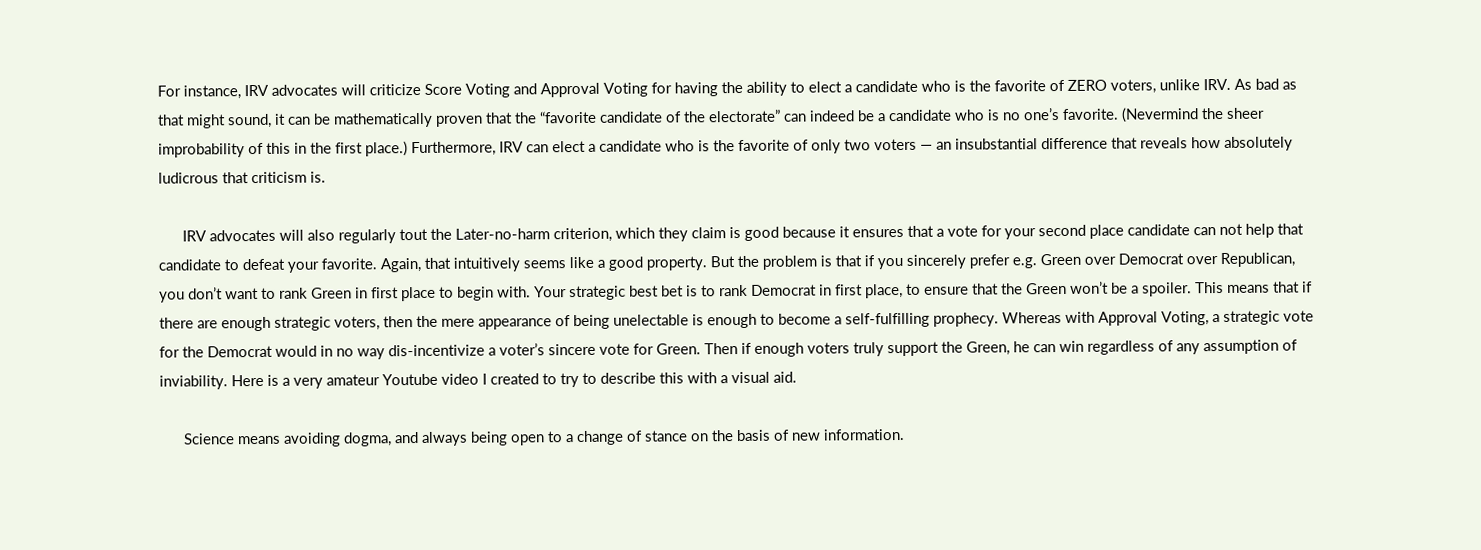For instance, IRV advocates will criticize Score Voting and Approval Voting for having the ability to elect a candidate who is the favorite of ZERO voters, unlike IRV. As bad as that might sound, it can be mathematically proven that the “favorite candidate of the electorate” can indeed be a candidate who is no one’s favorite. (Nevermind the sheer improbability of this in the first place.) Furthermore, IRV can elect a candidate who is the favorite of only two voters — an insubstantial difference that reveals how absolutely ludicrous that criticism is.

      IRV advocates will also regularly tout the Later-no-harm criterion, which they claim is good because it ensures that a vote for your second place candidate can not help that candidate to defeat your favorite. Again, that intuitively seems like a good property. But the problem is that if you sincerely prefer e.g. Green over Democrat over Republican, you don’t want to rank Green in first place to begin with. Your strategic best bet is to rank Democrat in first place, to ensure that the Green won’t be a spoiler. This means that if there are enough strategic voters, then the mere appearance of being unelectable is enough to become a self-fulfilling prophecy. Whereas with Approval Voting, a strategic vote for the Democrat would in no way dis-incentivize a voter’s sincere vote for Green. Then if enough voters truly support the Green, he can win regardless of any assumption of inviability. Here is a very amateur Youtube video I created to try to describe this with a visual aid.

      Science means avoiding dogma, and always being open to a change of stance on the basis of new information.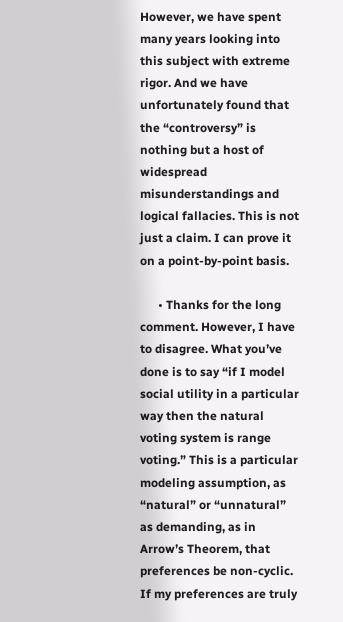However, we have spent many years looking into this subject with extreme rigor. And we have unfortunately found that the “controversy” is nothing but a host of widespread misunderstandings and logical fallacies. This is not just a claim. I can prove it on a point-by-point basis.

      • Thanks for the long comment. However, I have to disagree. What you’ve done is to say “if I model social utility in a particular way then the natural voting system is range voting.” This is a particular modeling assumption, as “natural” or “unnatural” as demanding, as in Arrow’s Theorem, that preferences be non-cyclic. If my preferences are truly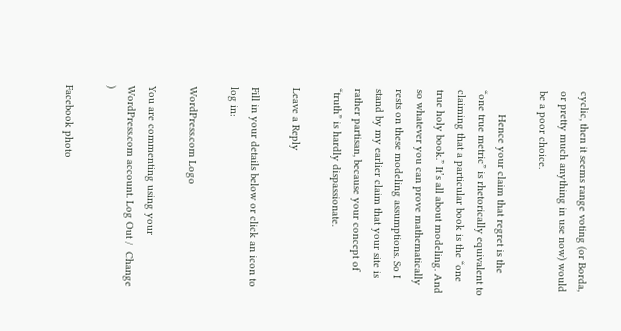cyclic, then it seems range voting (or Borda, or pretty much anything in use now) would be a poor choice.

        Hence your claim that regret is the “one true metric” is rhetorically equivalent to claiming that a particular book is the “one true holy book.” It’s all about modeling. And so whatever you can prove mathematically rests on these modeling assumptions. So I stand by my earlier claim that your site is rather partisan, because your concept of “truth” is hardly dispassionate.

Leave a Reply

Fill in your details below or click an icon to log in:

WordPress.com Logo

You are commenting using your WordPress.com account. Log Out /  Change )

Facebook photo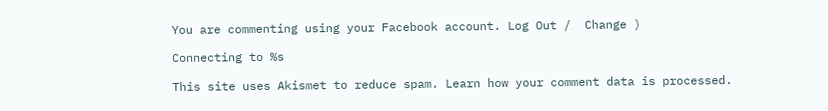You are commenting using your Facebook account. Log Out /  Change )

Connecting to %s

This site uses Akismet to reduce spam. Learn how your comment data is processed.